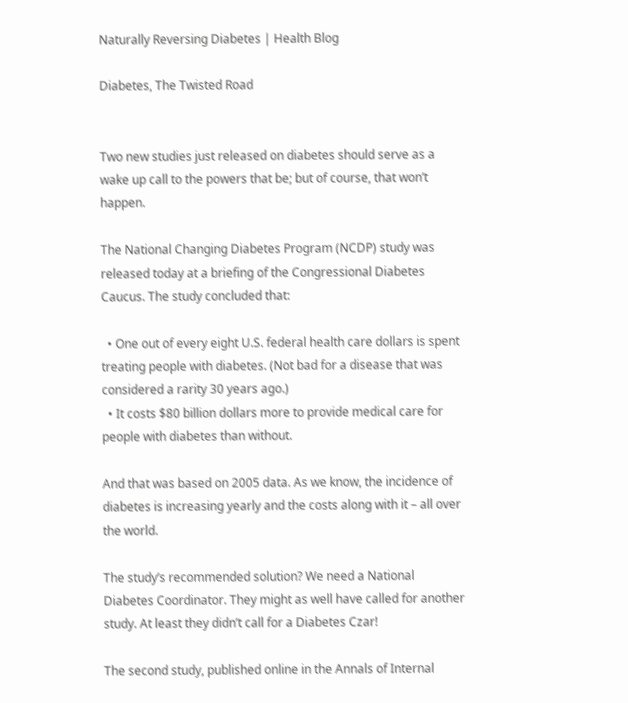Naturally Reversing Diabetes | Health Blog

Diabetes, The Twisted Road


Two new studies just released on diabetes should serve as a wake up call to the powers that be; but of course, that won’t happen.

The National Changing Diabetes Program (NCDP) study was released today at a briefing of the Congressional Diabetes Caucus. The study concluded that:

  • One out of every eight U.S. federal health care dollars is spent treating people with diabetes. (Not bad for a disease that was considered a rarity 30 years ago.)
  • It costs $80 billion dollars more to provide medical care for people with diabetes than without.

And that was based on 2005 data. As we know, the incidence of diabetes is increasing yearly and the costs along with it – all over the world.

The study’s recommended solution? We need a National Diabetes Coordinator. They might as well have called for another study. At least they didn’t call for a Diabetes Czar!

The second study, published online in the Annals of Internal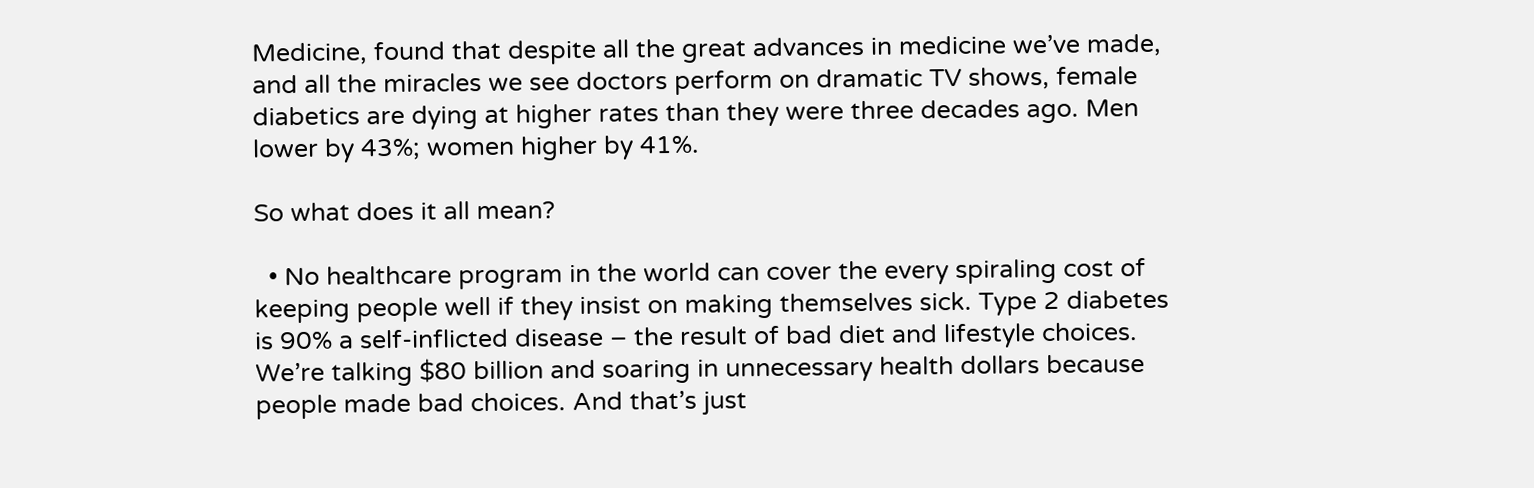Medicine, found that despite all the great advances in medicine we’ve made, and all the miracles we see doctors perform on dramatic TV shows, female diabetics are dying at higher rates than they were three decades ago. Men lower by 43%; women higher by 41%.

So what does it all mean?

  • No healthcare program in the world can cover the every spiraling cost of keeping people well if they insist on making themselves sick. Type 2 diabetes is 90% a self-inflicted disease – the result of bad diet and lifestyle choices. We’re talking $80 billion and soaring in unnecessary health dollars because people made bad choices. And that’s just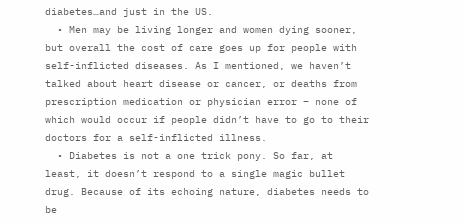diabetes…and just in the US.
  • Men may be living longer and women dying sooner, but overall the cost of care goes up for people with self-inflicted diseases. As I mentioned, we haven’t talked about heart disease or cancer, or deaths from prescription medication or physician error – none of which would occur if people didn’t have to go to their doctors for a self-inflicted illness.
  • Diabetes is not a one trick pony. So far, at least, it doesn’t respond to a single magic bullet drug. Because of its echoing nature, diabetes needs to be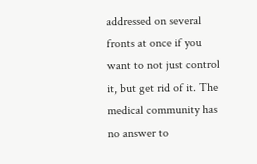addressed on several fronts at once if you want to not just control it, but get rid of it. The medical community has no answer to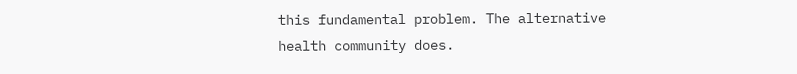this fundamental problem. The alternative health community does.